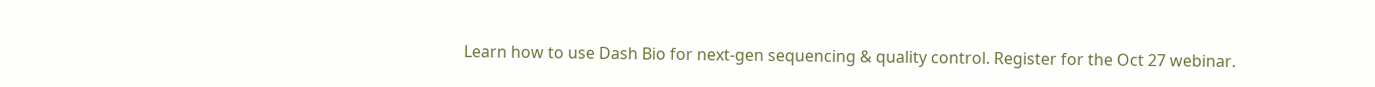Learn how to use Dash Bio for next-gen sequencing & quality control. Register for the Oct 27 webinar.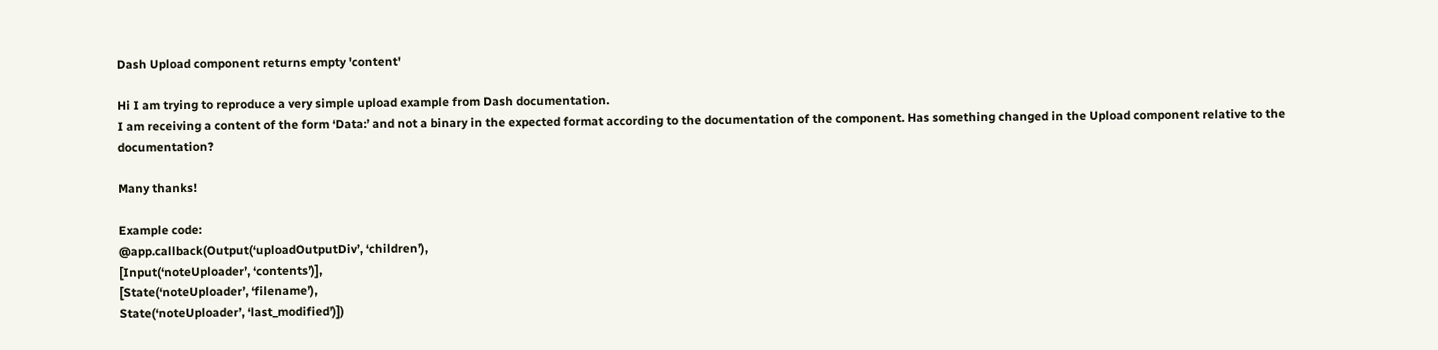Dash Upload component returns empty 'content'

Hi I am trying to reproduce a very simple upload example from Dash documentation.
I am receiving a content of the form ‘Data:’ and not a binary in the expected format according to the documentation of the component. Has something changed in the Upload component relative to the documentation?

Many thanks!

Example code:
@app.callback(Output(‘uploadOutputDiv’, ‘children’),
[Input(‘noteUploader’, ‘contents’)],
[State(‘noteUploader’, ‘filename’),
State(‘noteUploader’, ‘last_modified’)])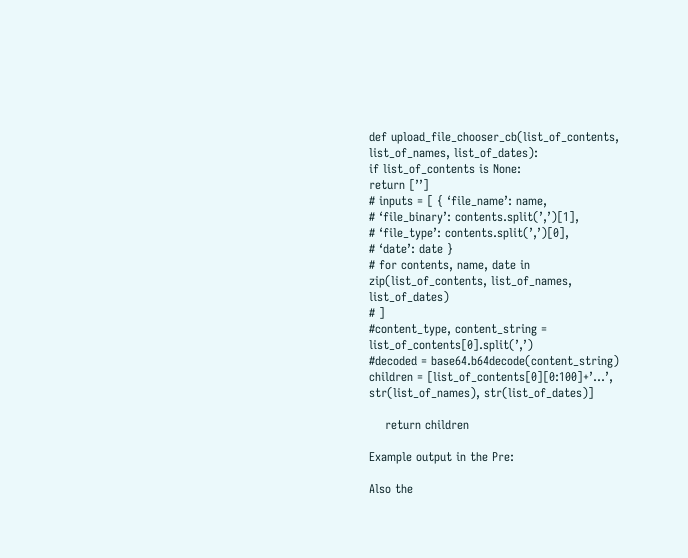def upload_file_chooser_cb(list_of_contents, list_of_names, list_of_dates):
if list_of_contents is None:
return [’’]
# inputs = [ { ‘file_name’: name,
# ‘file_binary’: contents.split(’,’)[1],
# ‘file_type’: contents.split(’,’)[0],
# ‘date’: date }
# for contents, name, date in zip(list_of_contents, list_of_names, list_of_dates)
# ]
#content_type, content_string = list_of_contents[0].split(’,’)
#decoded = base64.b64decode(content_string)
children = [list_of_contents[0][0:100]+’…’, str(list_of_names), str(list_of_dates)]

    return children

Example output in the Pre:

Also the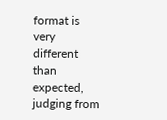format is very different than expected, judging from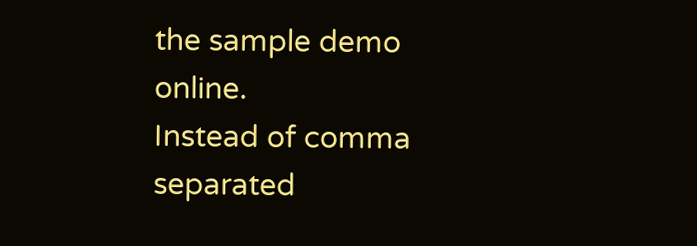the sample demo online.
Instead of comma separated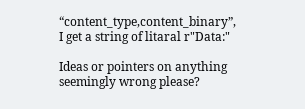“content_type,content_binary”, I get a string of litaral r"Data:"

Ideas or pointers on anything seemingly wrong please?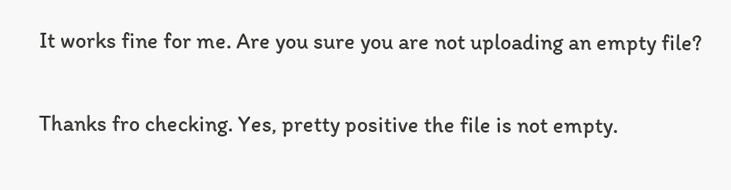It works fine for me. Are you sure you are not uploading an empty file?

Thanks fro checking. Yes, pretty positive the file is not empty.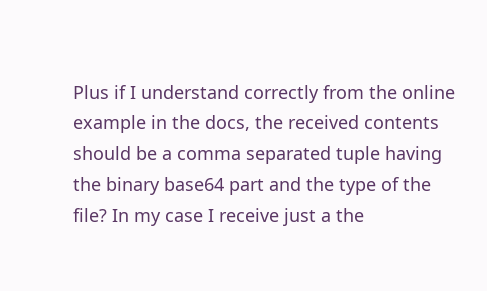Plus if I understand correctly from the online example in the docs, the received contents should be a comma separated tuple having the binary base64 part and the type of the file? In my case I receive just a the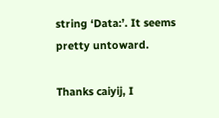string ‘Data:’. It seems pretty untoward.

Thanks caiyij, I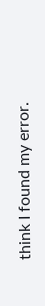think I found my error.